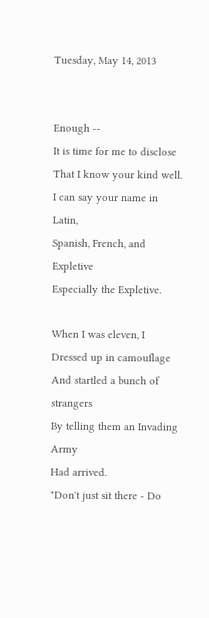Tuesday, May 14, 2013


Enough --
It is time for me to disclose
That I know your kind well.
I can say your name in Latin,
Spanish, French, and Expletive
Especially the Expletive.

When I was eleven, I
Dressed up in camouflage
And startled a bunch of strangers
By telling them an Invading Army
Had arrived.
"Don't just sit there - Do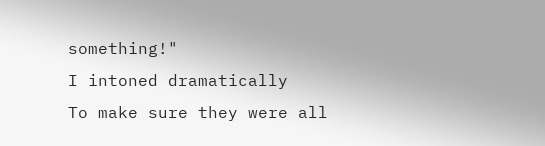something!"
I intoned dramatically
To make sure they were all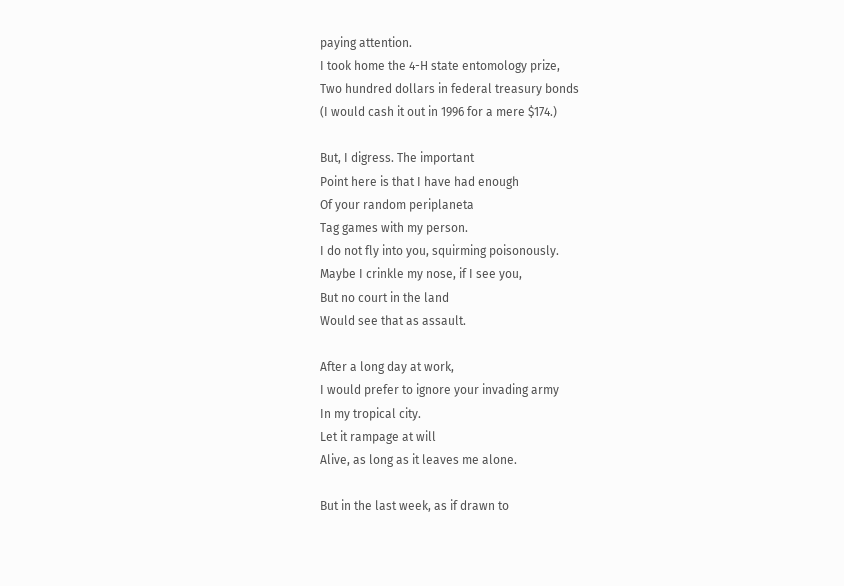paying attention.
I took home the 4-H state entomology prize,
Two hundred dollars in federal treasury bonds
(I would cash it out in 1996 for a mere $174.)

But, I digress. The important
Point here is that I have had enough
Of your random periplaneta
Tag games with my person.
I do not fly into you, squirming poisonously.
Maybe I crinkle my nose, if I see you,
But no court in the land
Would see that as assault.

After a long day at work,
I would prefer to ignore your invading army
In my tropical city.
Let it rampage at will
Alive, as long as it leaves me alone.

But in the last week, as if drawn to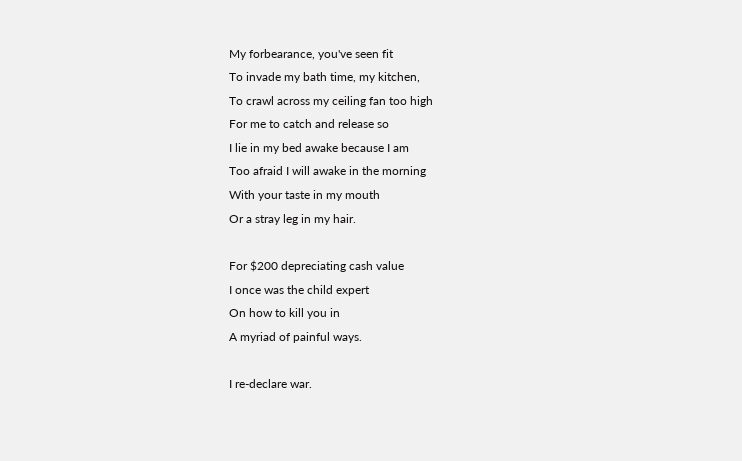My forbearance, you've seen fit
To invade my bath time, my kitchen,
To crawl across my ceiling fan too high
For me to catch and release so
I lie in my bed awake because I am
Too afraid I will awake in the morning
With your taste in my mouth
Or a stray leg in my hair.

For $200 depreciating cash value
I once was the child expert
On how to kill you in
A myriad of painful ways.

I re-declare war.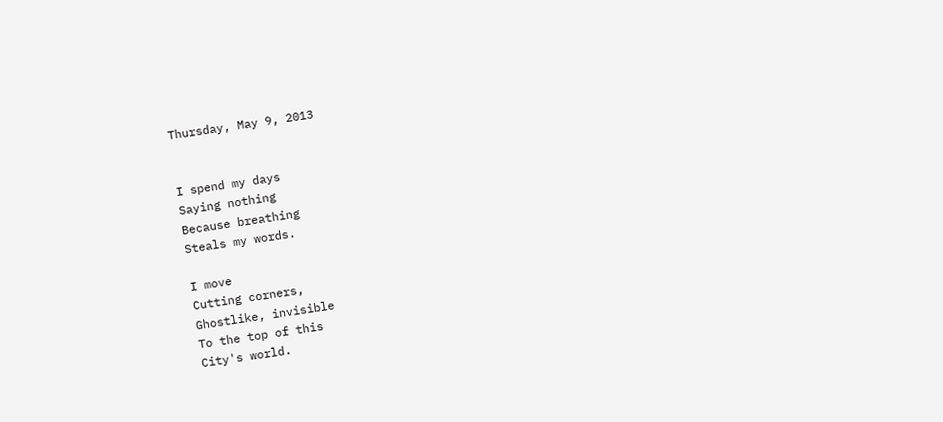Thursday, May 9, 2013


I spend my days
Saying nothing
Because breathing
Steals my words.

I move
Cutting corners,
Ghostlike, invisible
To the top of this
City's world.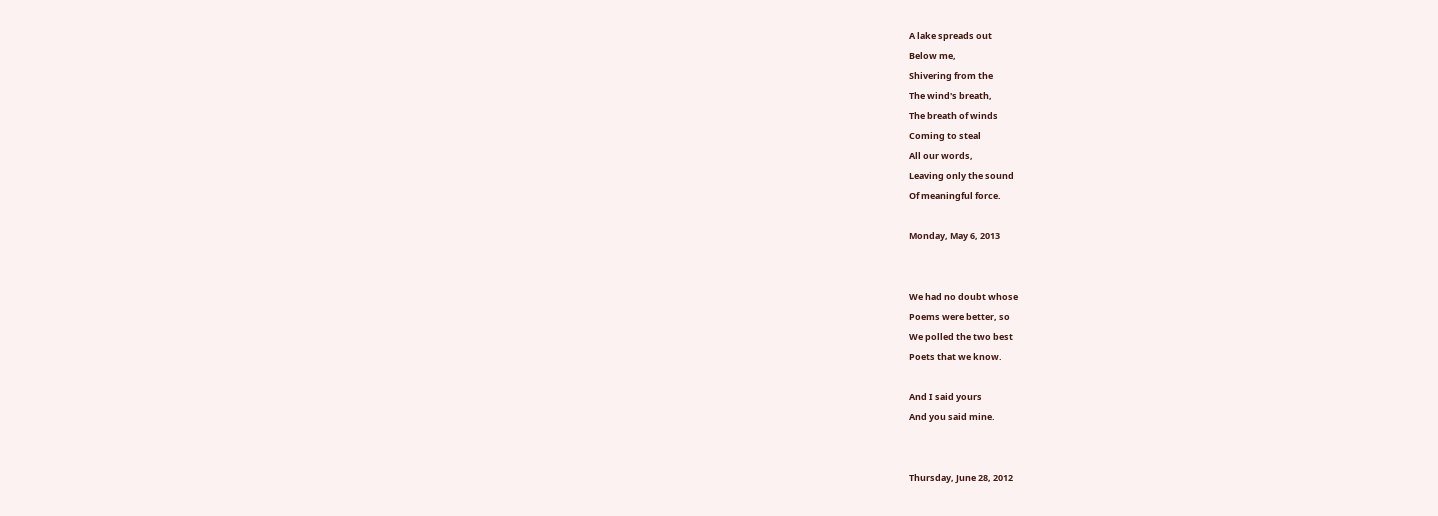A lake spreads out
Below me,
Shivering from the
The wind's breath,
The breath of winds
Coming to steal
All our words,
Leaving only the sound
Of meaningful force.

Monday, May 6, 2013


We had no doubt whose
Poems were better, so
We polled the two best
Poets that we know.

And I said yours
And you said mine.


Thursday, June 28, 2012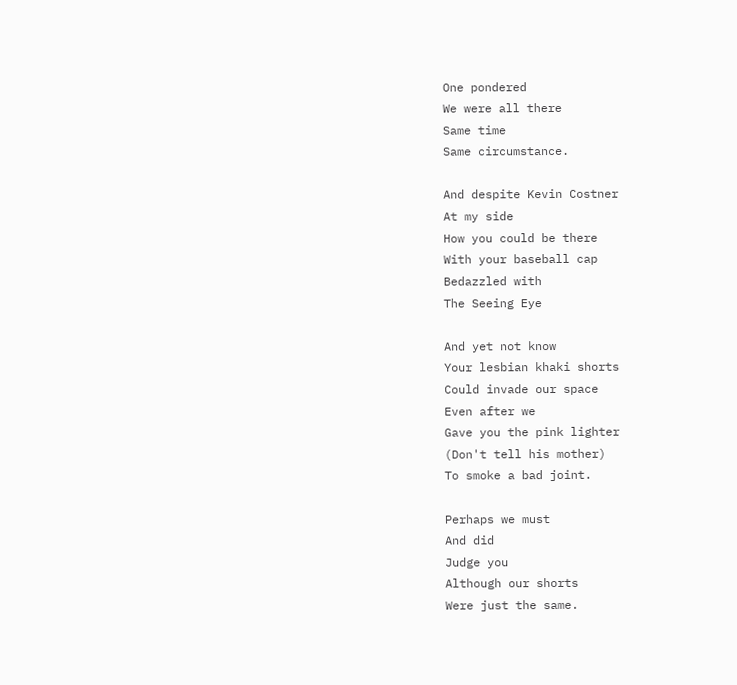One pondered
We were all there
Same time
Same circumstance.

And despite Kevin Costner
At my side
How you could be there
With your baseball cap
Bedazzled with
The Seeing Eye

And yet not know
Your lesbian khaki shorts
Could invade our space
Even after we
Gave you the pink lighter
(Don't tell his mother)
To smoke a bad joint.

Perhaps we must
And did
Judge you
Although our shorts
Were just the same.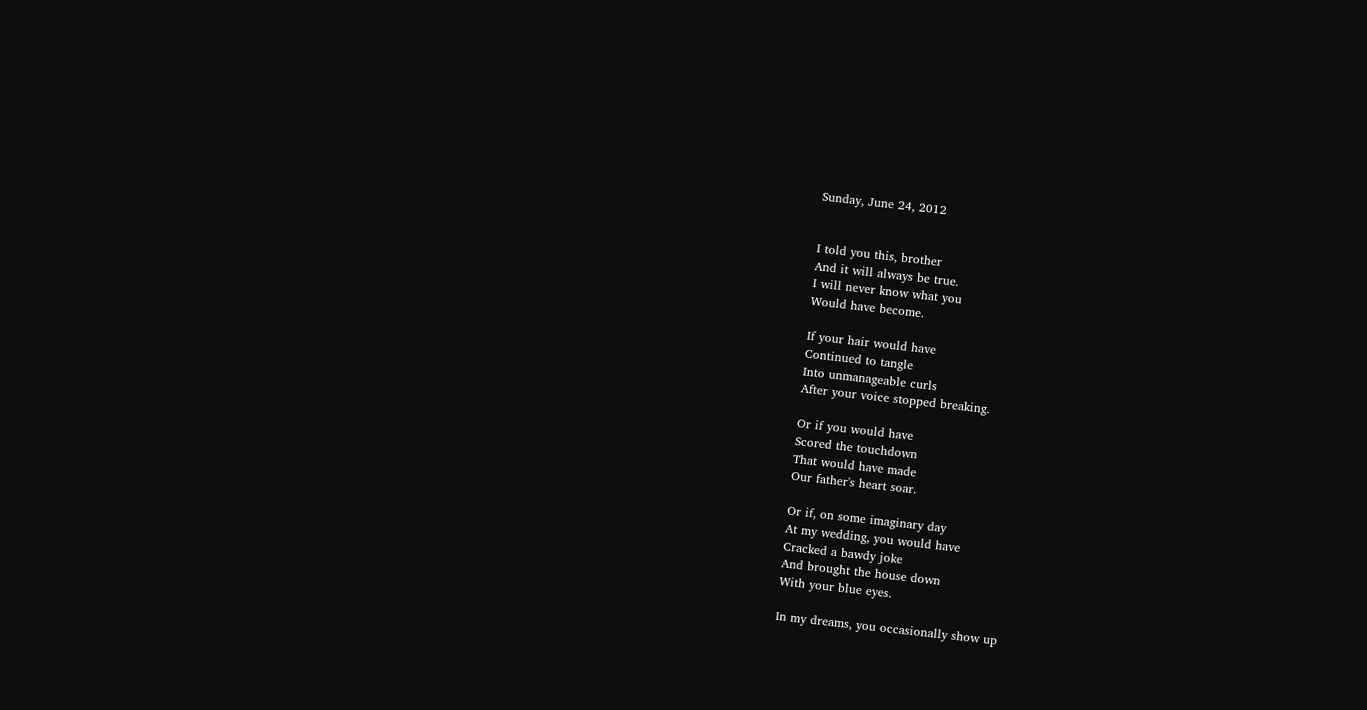Sunday, June 24, 2012


I told you this, brother
And it will always be true.
I will never know what you
Would have become.

If your hair would have
Continued to tangle
Into unmanageable curls
After your voice stopped breaking.

Or if you would have
Scored the touchdown
That would have made
Our father's heart soar.

Or if, on some imaginary day
At my wedding, you would have
Cracked a bawdy joke
And brought the house down
With your blue eyes.

In my dreams, you occasionally show up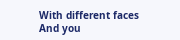With different faces
And you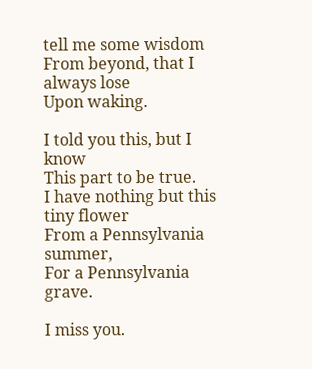tell me some wisdom
From beyond, that I always lose
Upon waking.

I told you this, but I know
This part to be true.
I have nothing but this tiny flower
From a Pennsylvania summer,
For a Pennsylvania grave.

I miss you.